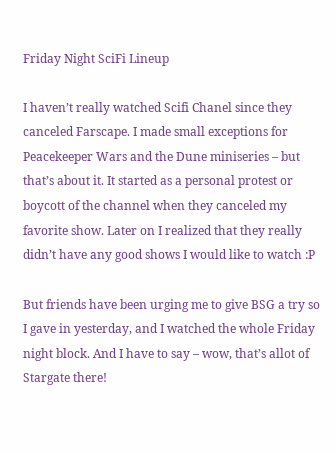Friday Night SciFi Lineup

I haven’t really watched Scifi Chanel since they canceled Farscape. I made small exceptions for Peacekeeper Wars and the Dune miniseries – but that’s about it. It started as a personal protest or boycott of the channel when they canceled my favorite show. Later on I realized that they really didn’t have any good shows I would like to watch :P

But friends have been urging me to give BSG a try so I gave in yesterday, and I watched the whole Friday night block. And I have to say – wow, that’s allot of Stargate there!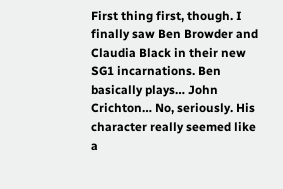First thing first, though. I finally saw Ben Browder and Claudia Black in their new SG1 incarnations. Ben basically plays… John Crichton… No, seriously. His character really seemed like a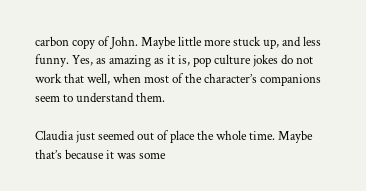carbon copy of John. Maybe little more stuck up, and less funny. Yes, as amazing as it is, pop culture jokes do not work that well, when most of the character’s companions seem to understand them.

Claudia just seemed out of place the whole time. Maybe that’s because it was some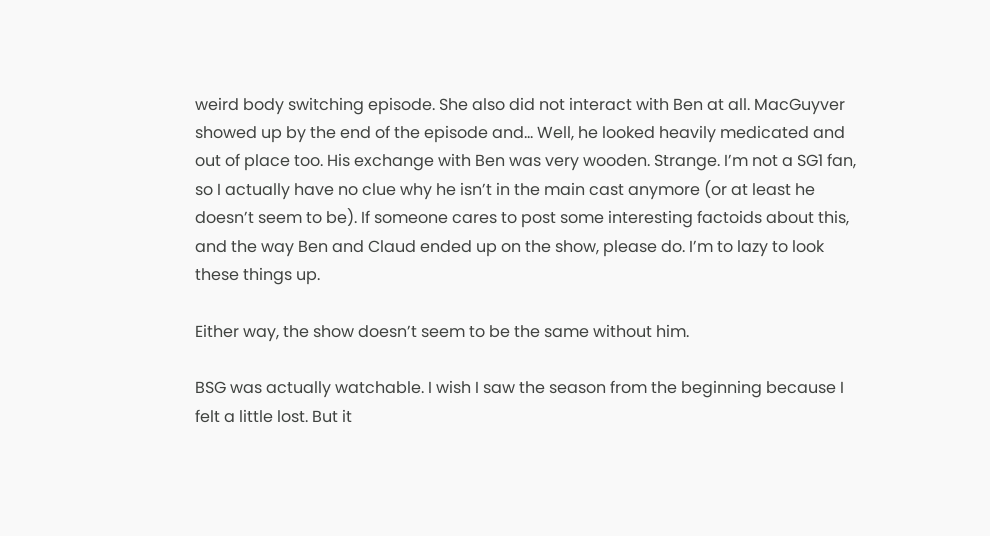weird body switching episode. She also did not interact with Ben at all. MacGuyver showed up by the end of the episode and… Well, he looked heavily medicated and out of place too. His exchange with Ben was very wooden. Strange. I’m not a SG1 fan, so I actually have no clue why he isn’t in the main cast anymore (or at least he doesn’t seem to be). If someone cares to post some interesting factoids about this, and the way Ben and Claud ended up on the show, please do. I’m to lazy to look these things up.

Either way, the show doesn’t seem to be the same without him.

BSG was actually watchable. I wish I saw the season from the beginning because I felt a little lost. But it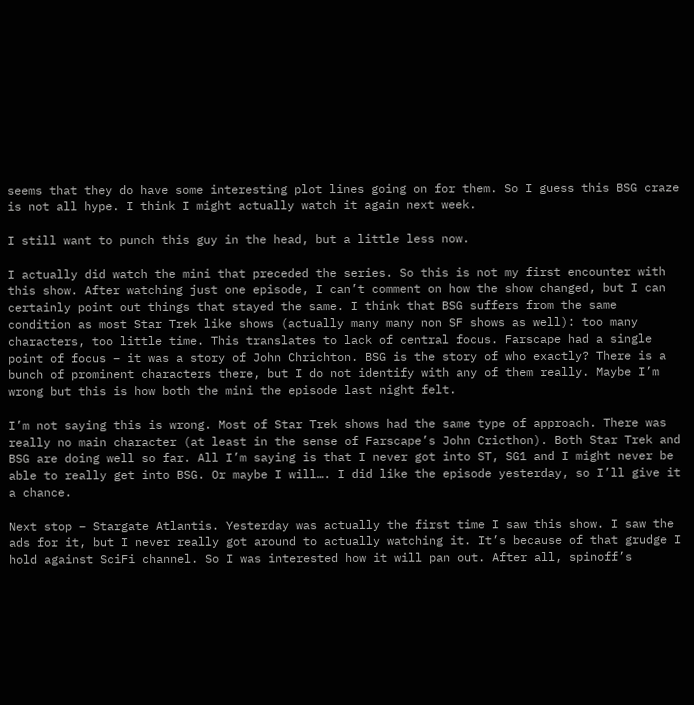seems that they do have some interesting plot lines going on for them. So I guess this BSG craze is not all hype. I think I might actually watch it again next week.

I still want to punch this guy in the head, but a little less now.

I actually did watch the mini that preceded the series. So this is not my first encounter with this show. After watching just one episode, I can’t comment on how the show changed, but I can certainly point out things that stayed the same. I think that BSG suffers from the same condition as most Star Trek like shows (actually many many non SF shows as well): too many characters, too little time. This translates to lack of central focus. Farscape had a single point of focus – it was a story of John Chrichton. BSG is the story of who exactly? There is a bunch of prominent characters there, but I do not identify with any of them really. Maybe I’m wrong but this is how both the mini the episode last night felt.

I’m not saying this is wrong. Most of Star Trek shows had the same type of approach. There was really no main character (at least in the sense of Farscape’s John Cricthon). Both Star Trek and BSG are doing well so far. All I’m saying is that I never got into ST, SG1 and I might never be able to really get into BSG. Or maybe I will…. I did like the episode yesterday, so I’ll give it a chance.

Next stop – Stargate Atlantis. Yesterday was actually the first time I saw this show. I saw the ads for it, but I never really got around to actually watching it. It’s because of that grudge I hold against SciFi channel. So I was interested how it will pan out. After all, spinoff’s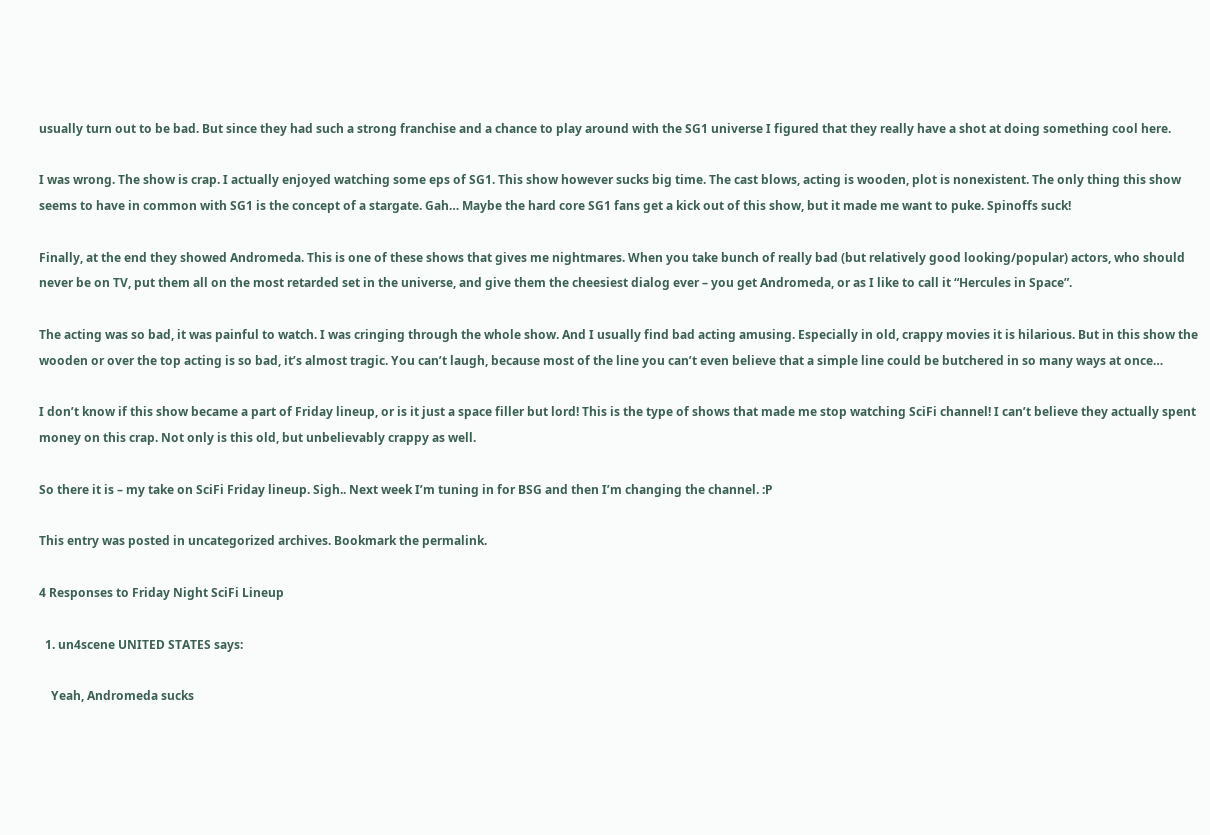usually turn out to be bad. But since they had such a strong franchise and a chance to play around with the SG1 universe I figured that they really have a shot at doing something cool here.

I was wrong. The show is crap. I actually enjoyed watching some eps of SG1. This show however sucks big time. The cast blows, acting is wooden, plot is nonexistent. The only thing this show seems to have in common with SG1 is the concept of a stargate. Gah… Maybe the hard core SG1 fans get a kick out of this show, but it made me want to puke. Spinoffs suck!

Finally, at the end they showed Andromeda. This is one of these shows that gives me nightmares. When you take bunch of really bad (but relatively good looking/popular) actors, who should never be on TV, put them all on the most retarded set in the universe, and give them the cheesiest dialog ever – you get Andromeda, or as I like to call it “Hercules in Space”.

The acting was so bad, it was painful to watch. I was cringing through the whole show. And I usually find bad acting amusing. Especially in old, crappy movies it is hilarious. But in this show the wooden or over the top acting is so bad, it’s almost tragic. You can’t laugh, because most of the line you can’t even believe that a simple line could be butchered in so many ways at once…

I don’t know if this show became a part of Friday lineup, or is it just a space filler but lord! This is the type of shows that made me stop watching SciFi channel! I can’t believe they actually spent money on this crap. Not only is this old, but unbelievably crappy as well.

So there it is – my take on SciFi Friday lineup. Sigh.. Next week I’m tuning in for BSG and then I’m changing the channel. :P

This entry was posted in uncategorized archives. Bookmark the permalink.

4 Responses to Friday Night SciFi Lineup

  1. un4scene UNITED STATES says:

    Yeah, Andromeda sucks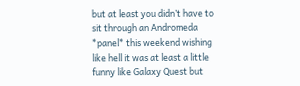but at least you didn’t have to sit through an Andromeda *panel* this weekend wishing like hell it was at least a little funny like Galaxy Quest but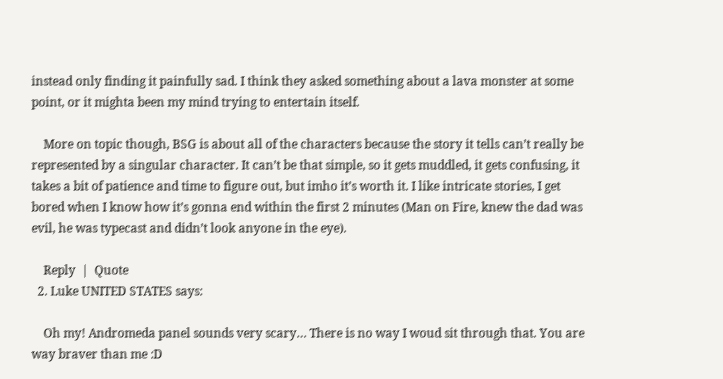instead only finding it painfully sad. I think they asked something about a lava monster at some point, or it mighta been my mind trying to entertain itself.

    More on topic though, BSG is about all of the characters because the story it tells can’t really be represented by a singular character. It can’t be that simple, so it gets muddled, it gets confusing, it takes a bit of patience and time to figure out, but imho it’s worth it. I like intricate stories, I get bored when I know how it’s gonna end within the first 2 minutes (Man on Fire, knew the dad was evil, he was typecast and didn’t look anyone in the eye).

    Reply  |  Quote
  2. Luke UNITED STATES says:

    Oh my! Andromeda panel sounds very scary… There is no way I woud sit through that. You are way braver than me :D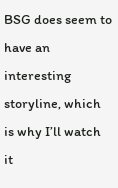BSG does seem to have an interesting storyline, which is why I’ll watch it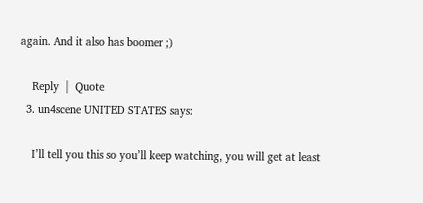again. And it also has boomer ;)

    Reply  |  Quote
  3. un4scene UNITED STATES says:

    I’ll tell you this so you’ll keep watching, you will get at least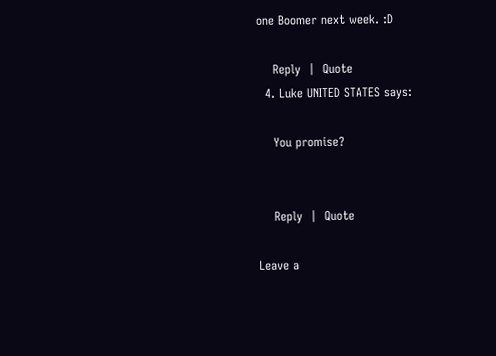one Boomer next week. :D

    Reply  |  Quote
  4. Luke UNITED STATES says:

    You promise?


    Reply  |  Quote

Leave a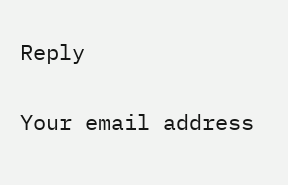Reply

Your email address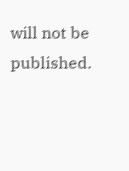will not be published.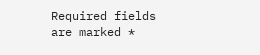Required fields are marked *